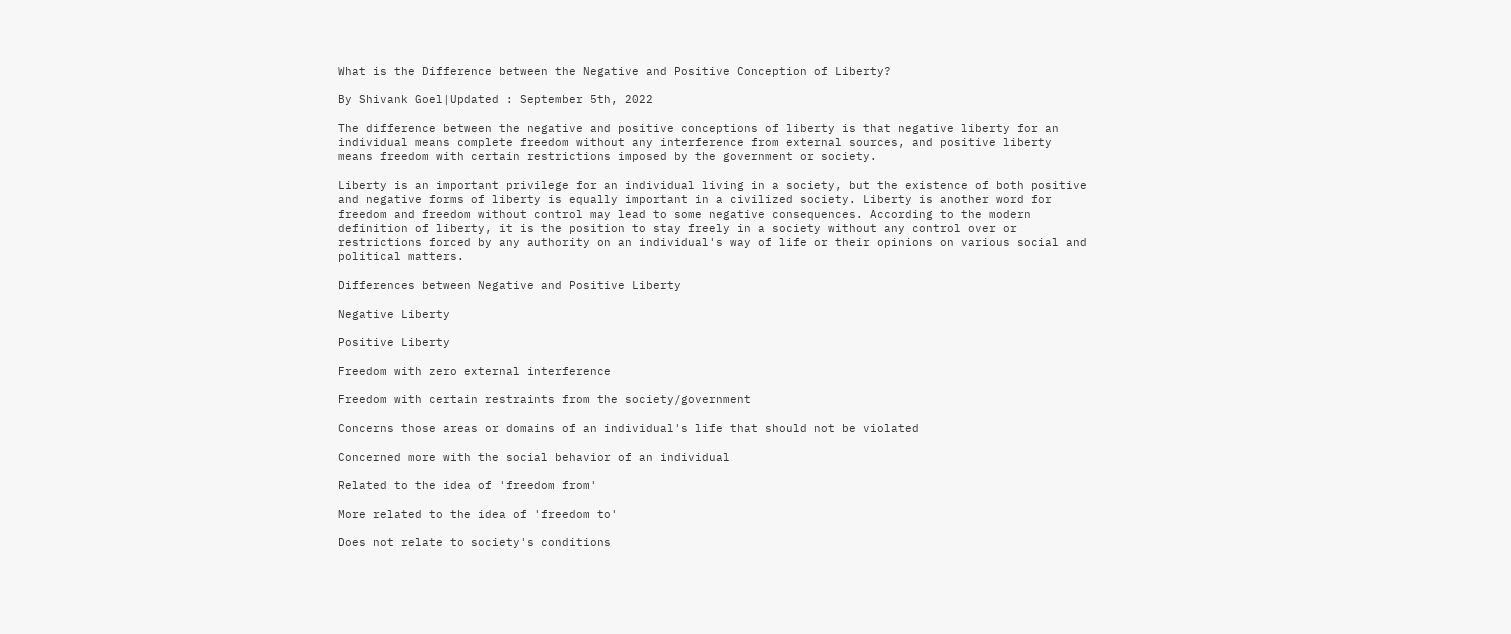What is the Difference between the Negative and Positive Conception of Liberty?

By Shivank Goel|Updated : September 5th, 2022

The difference between the negative and positive conceptions of liberty is that negative liberty for an individual means complete freedom without any interference from external sources, and positive liberty means freedom with certain restrictions imposed by the government or society.

Liberty is an important privilege for an individual living in a society, but the existence of both positive and negative forms of liberty is equally important in a civilized society. Liberty is another word for freedom and freedom without control may lead to some negative consequences. According to the modern definition of liberty, it is the position to stay freely in a society without any control over or restrictions forced by any authority on an individual's way of life or their opinions on various social and political matters.

Differences between Negative and Positive Liberty

Negative Liberty

Positive Liberty

Freedom with zero external interference

Freedom with certain restraints from the society/government

Concerns those areas or domains of an individual's life that should not be violated

Concerned more with the social behavior of an individual

Related to the idea of 'freedom from'

More related to the idea of 'freedom to'

Does not relate to society's conditions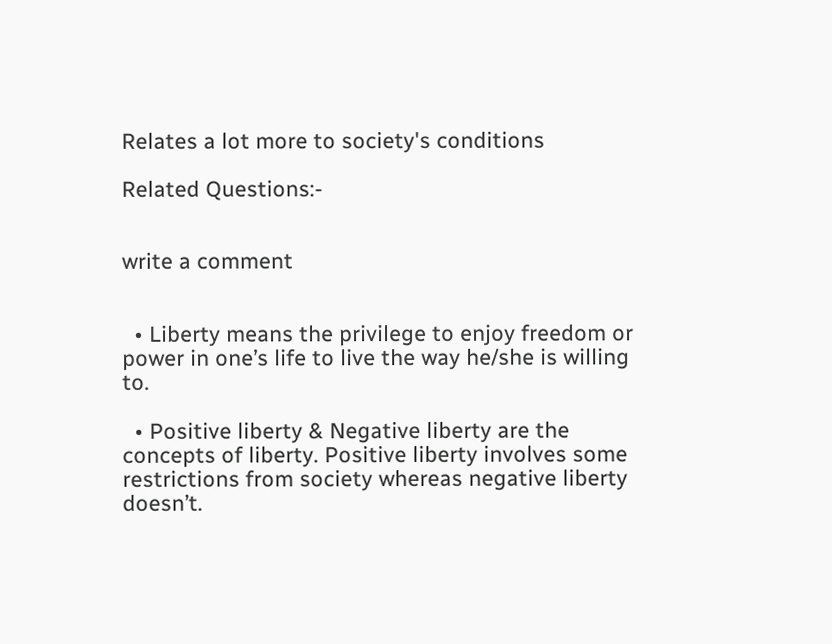Relates a lot more to society's conditions

Related Questions:-


write a comment


  • Liberty means the privilege to enjoy freedom or power in one’s life to live the way he/she is willing to.

  • Positive liberty & Negative liberty are the concepts of liberty. Positive liberty involves some restrictions from society whereas negative liberty doesn’t.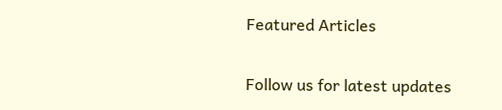Featured Articles

Follow us for latest updates